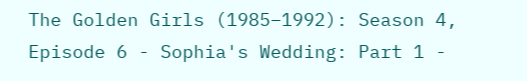The Golden Girls (1985–1992): Season 4, Episode 6 - Sophia's Wedding: Part 1 -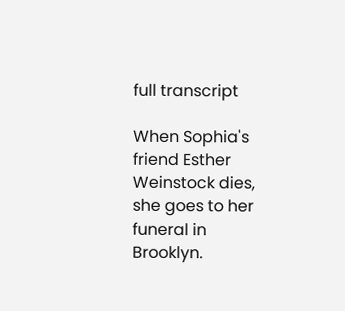full transcript

When Sophia's friend Esther Weinstock dies, she goes to her funeral in Brooklyn.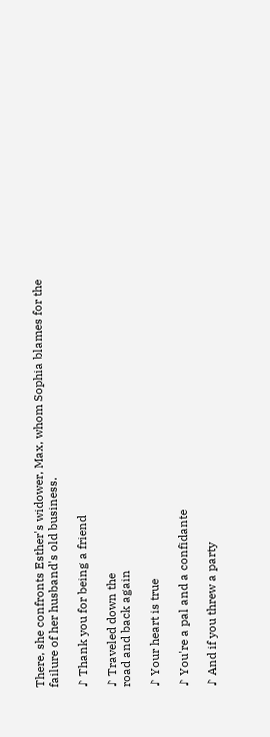There, she confronts Esther's widower, Max, whom Sophia blames for the failure of her husband's old business.

♪ Thank you for being a friend

♪ Traveled down the
road and back again

♪ Your heart is true

♪ You're a pal and a confidante

♪ And if you threw a party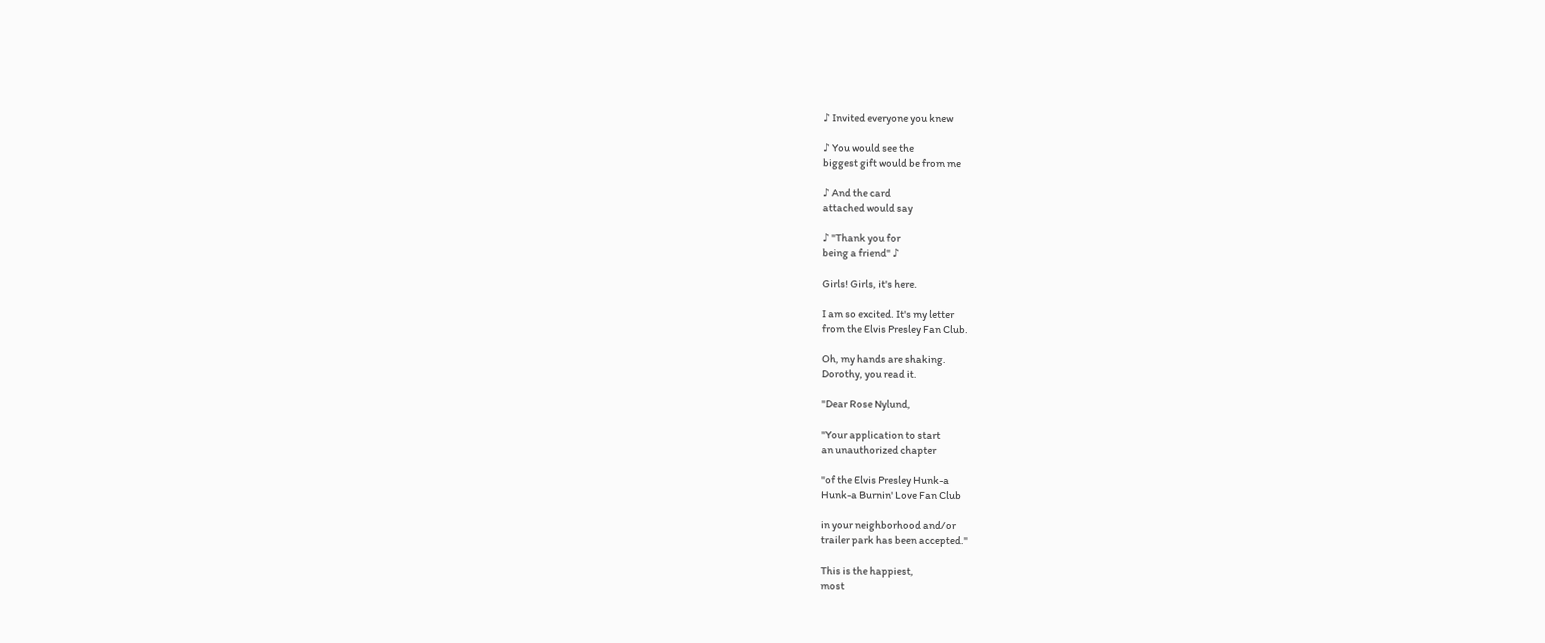♪ Invited everyone you knew

♪ You would see the
biggest gift would be from me

♪ And the card
attached would say

♪ "Thank you for
being a friend" ♪

Girls! Girls, it's here.

I am so excited. It's my letter
from the Elvis Presley Fan Club.

Oh, my hands are shaking.
Dorothy, you read it.

"Dear Rose Nylund,

"Your application to start
an unauthorized chapter

"of the Elvis Presley Hunk-a
Hunk-a Burnin' Love Fan Club

in your neighborhood and/or
trailer park has been accepted."

This is the happiest,
most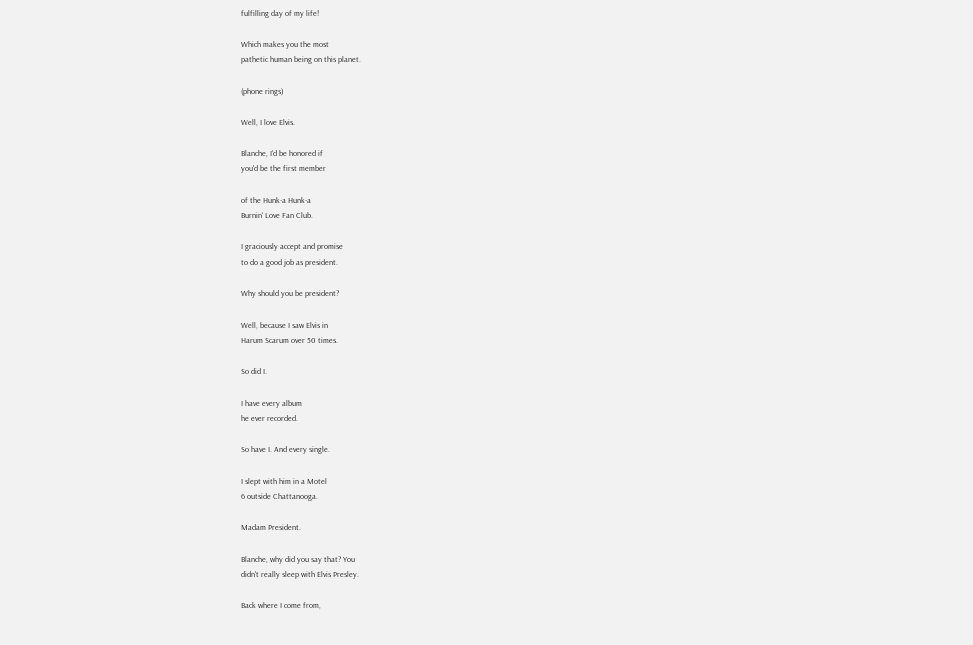fulfilling day of my life!

Which makes you the most
pathetic human being on this planet.

(phone rings)

Well, I love Elvis.

Blanche, I'd be honored if
you'd be the first member

of the Hunk-a Hunk-a
Burnin' Love Fan Club.

I graciously accept and promise
to do a good job as president.

Why should you be president?

Well, because I saw Elvis in
Harum Scarum over 50 times.

So did I.

I have every album
he ever recorded.

So have I. And every single.

I slept with him in a Motel
6 outside Chattanooga.

Madam President.

Blanche, why did you say that? You
didn't really sleep with Elvis Presley.

Back where I come from,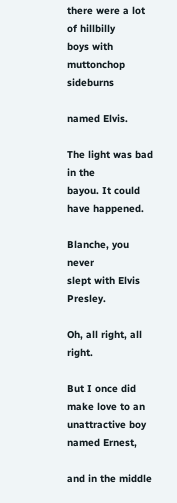there were a lot of hillbilly
boys with muttonchop sideburns

named Elvis.

The light was bad in the
bayou. It could have happened.

Blanche, you never
slept with Elvis Presley.

Oh, all right, all right.

But I once did make love to an
unattractive boy named Ernest,

and in the middle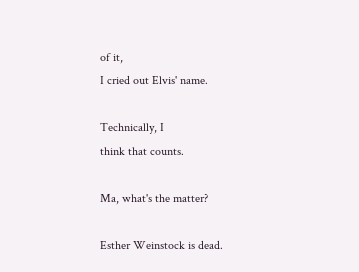of it,
I cried out Elvis' name.

Technically, I
think that counts.

Ma, what's the matter?

Esther Weinstock is dead.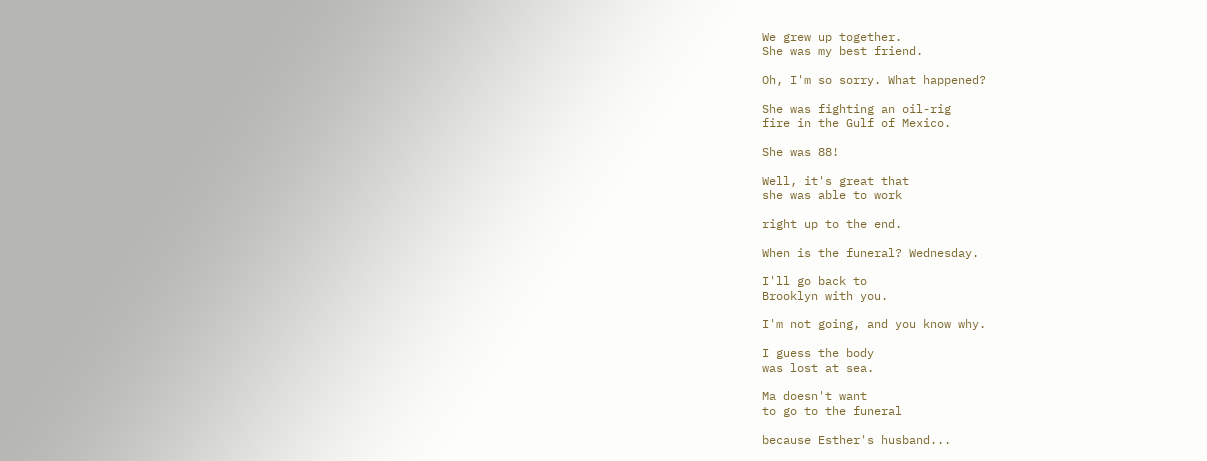We grew up together.
She was my best friend.

Oh, I'm so sorry. What happened?

She was fighting an oil-rig
fire in the Gulf of Mexico.

She was 88!

Well, it's great that
she was able to work

right up to the end.

When is the funeral? Wednesday.

I'll go back to
Brooklyn with you.

I'm not going, and you know why.

I guess the body
was lost at sea.

Ma doesn't want
to go to the funeral

because Esther's husband...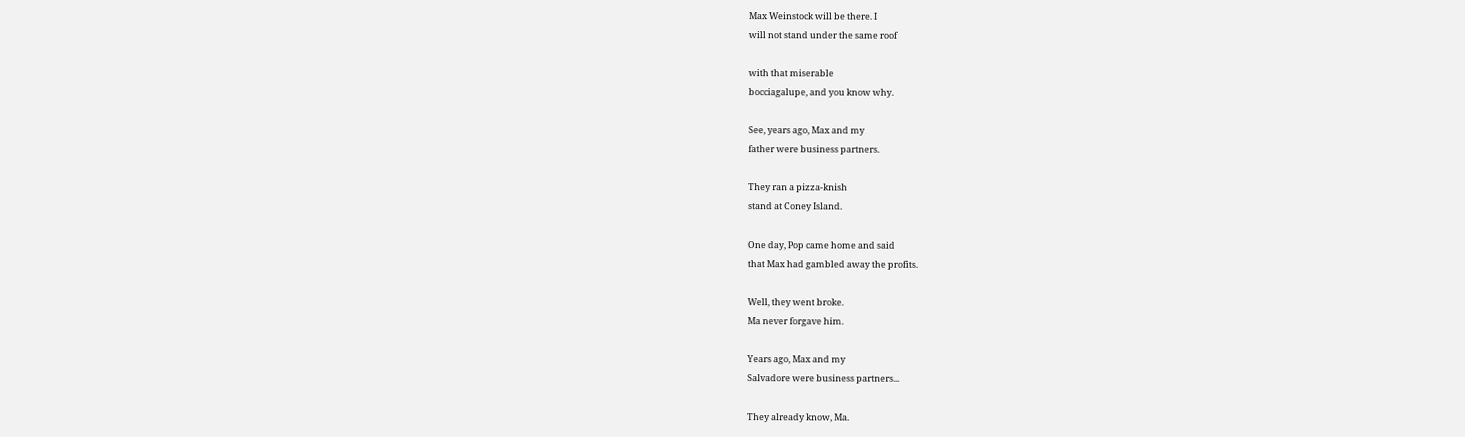Max Weinstock will be there. I
will not stand under the same roof

with that miserable
bocciagalupe, and you know why.

See, years ago, Max and my
father were business partners.

They ran a pizza-knish
stand at Coney Island.

One day, Pop came home and said
that Max had gambled away the profits.

Well, they went broke.
Ma never forgave him.

Years ago, Max and my
Salvadore were business partners...

They already know, Ma.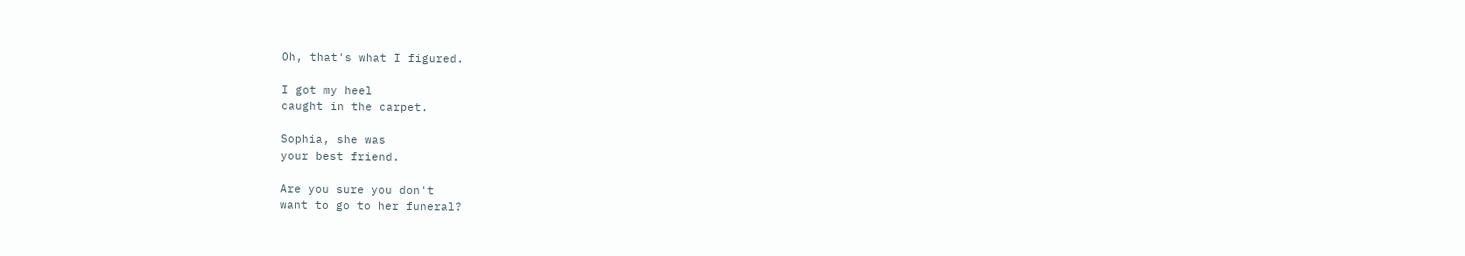Oh, that's what I figured.

I got my heel
caught in the carpet.

Sophia, she was
your best friend.

Are you sure you don't
want to go to her funeral?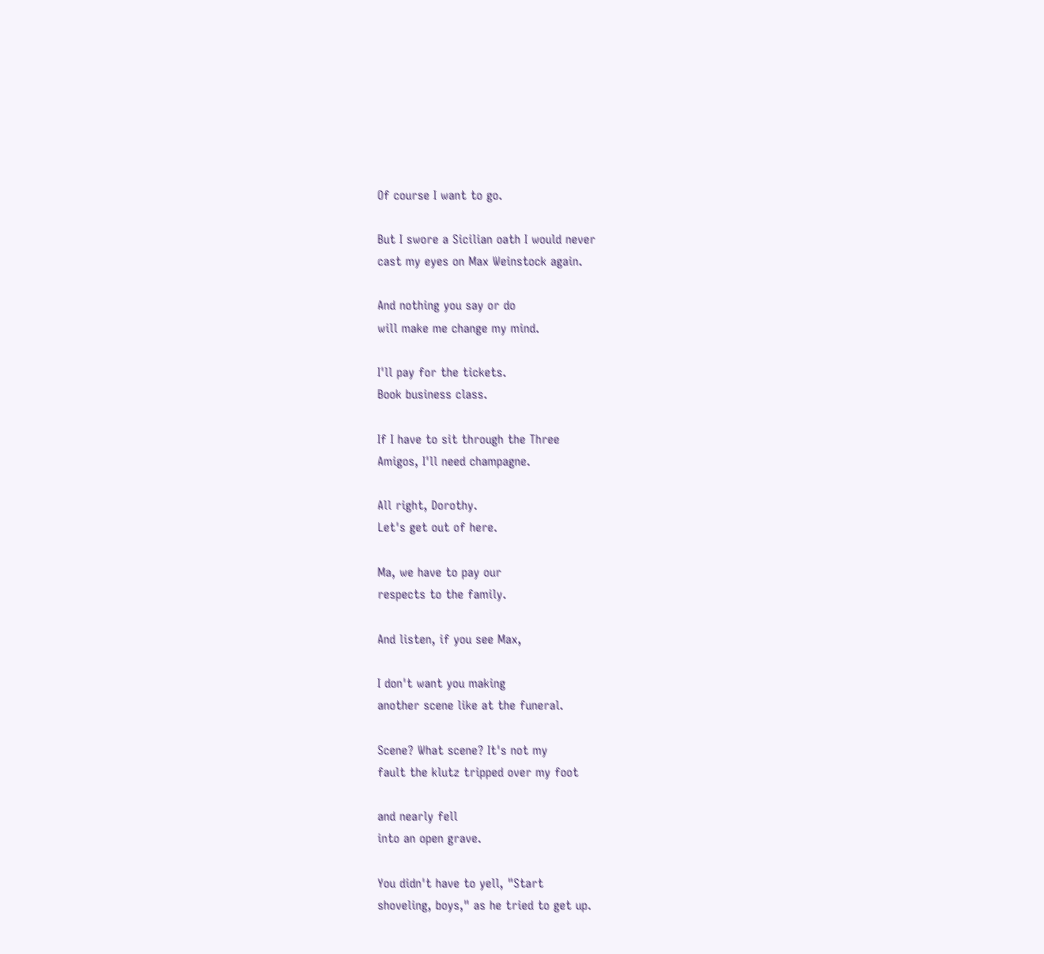Of course I want to go.

But I swore a Sicilian oath I would never
cast my eyes on Max Weinstock again.

And nothing you say or do
will make me change my mind.

I'll pay for the tickets.
Book business class.

If I have to sit through the Three
Amigos, I'll need champagne.

All right, Dorothy.
Let's get out of here.

Ma, we have to pay our
respects to the family.

And listen, if you see Max,

I don't want you making
another scene like at the funeral.

Scene? What scene? It's not my
fault the klutz tripped over my foot

and nearly fell
into an open grave.

You didn't have to yell, "Start
shoveling, boys," as he tried to get up.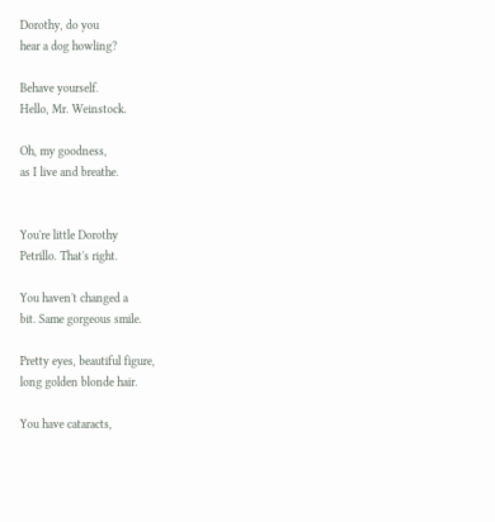Dorothy, do you
hear a dog howling?

Behave yourself.
Hello, Mr. Weinstock.

Oh, my goodness,
as I live and breathe.


You're little Dorothy
Petrillo. That's right.

You haven't changed a
bit. Same gorgeous smile.

Pretty eyes, beautiful figure,
long golden blonde hair.

You have cataracts,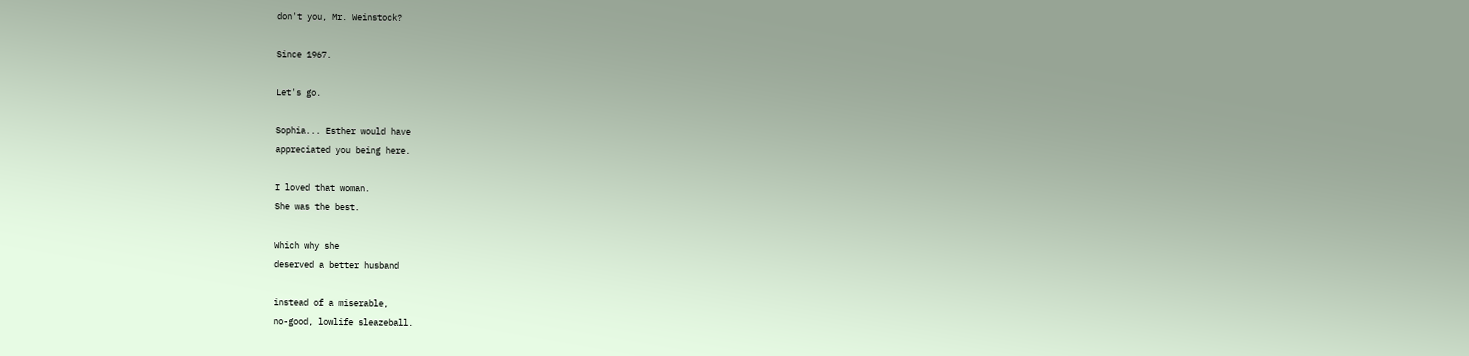don't you, Mr. Weinstock?

Since 1967.

Let's go.

Sophia... Esther would have
appreciated you being here.

I loved that woman.
She was the best.

Which why she
deserved a better husband

instead of a miserable,
no-good, lowlife sleazeball.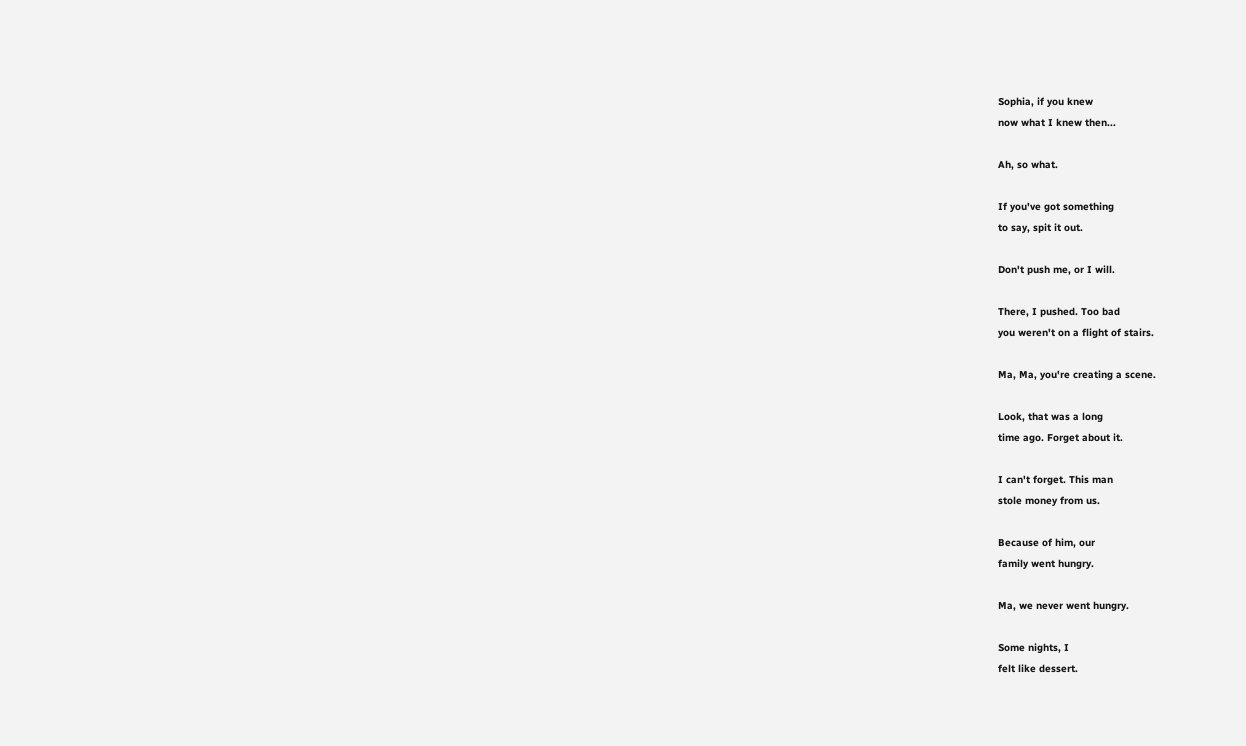Sophia, if you knew
now what I knew then...

Ah, so what.

If you've got something
to say, spit it out.

Don't push me, or I will.

There, I pushed. Too bad
you weren't on a flight of stairs.

Ma, Ma, you're creating a scene.

Look, that was a long
time ago. Forget about it.

I can't forget. This man
stole money from us.

Because of him, our
family went hungry.

Ma, we never went hungry.

Some nights, I
felt like dessert.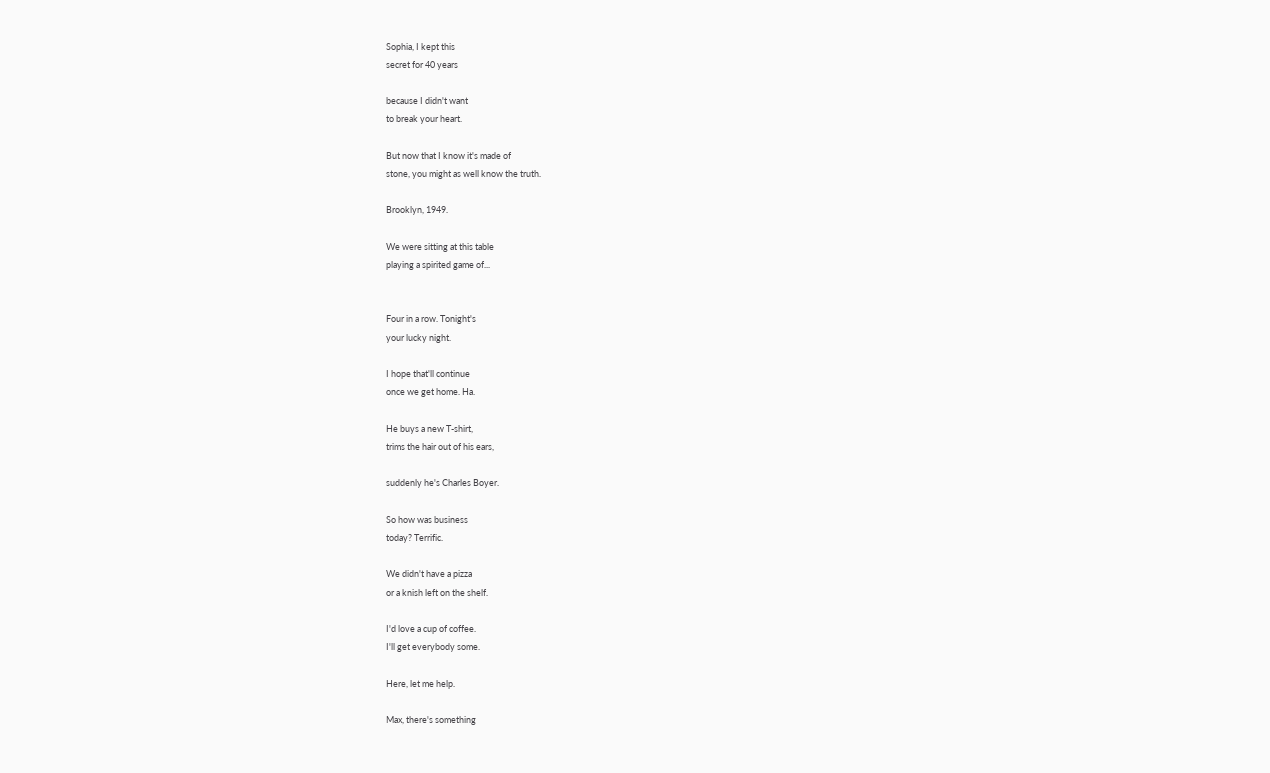Sophia, I kept this
secret for 40 years

because I didn't want
to break your heart.

But now that I know it's made of
stone, you might as well know the truth.

Brooklyn, 1949.

We were sitting at this table
playing a spirited game of...


Four in a row. Tonight's
your lucky night.

I hope that'll continue
once we get home. Ha.

He buys a new T-shirt,
trims the hair out of his ears,

suddenly he's Charles Boyer.

So how was business
today? Terrific.

We didn't have a pizza
or a knish left on the shelf.

I'd love a cup of coffee.
I'll get everybody some.

Here, let me help.

Max, there's something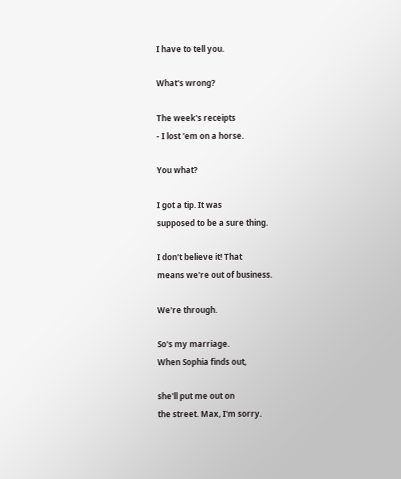I have to tell you.

What's wrong?

The week's receipts
- I lost 'em on a horse.

You what?

I got a tip. It was
supposed to be a sure thing.

I don't believe it! That
means we're out of business.

We're through.

So's my marriage.
When Sophia finds out,

she'll put me out on
the street. Max, I'm sorry.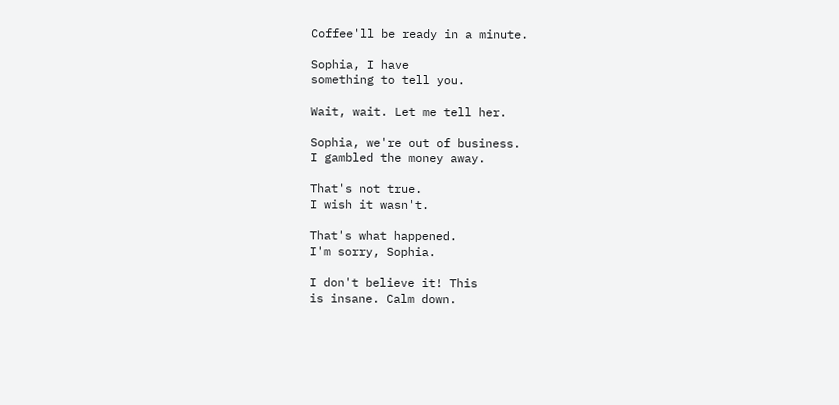Coffee'll be ready in a minute.

Sophia, I have
something to tell you.

Wait, wait. Let me tell her.

Sophia, we're out of business.
I gambled the money away.

That's not true.
I wish it wasn't.

That's what happened.
I'm sorry, Sophia.

I don't believe it! This
is insane. Calm down.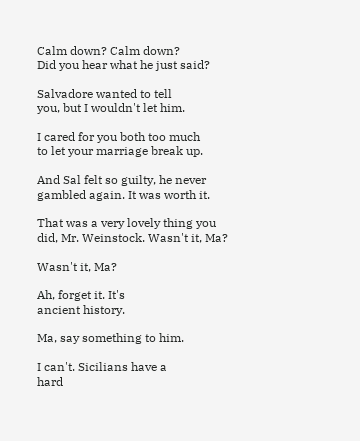Calm down? Calm down?
Did you hear what he just said?

Salvadore wanted to tell
you, but I wouldn't let him.

I cared for you both too much
to let your marriage break up.

And Sal felt so guilty, he never
gambled again. It was worth it.

That was a very lovely thing you
did, Mr. Weinstock. Wasn't it, Ma?

Wasn't it, Ma?

Ah, forget it. It's
ancient history.

Ma, say something to him.

I can't. Sicilians have a
hard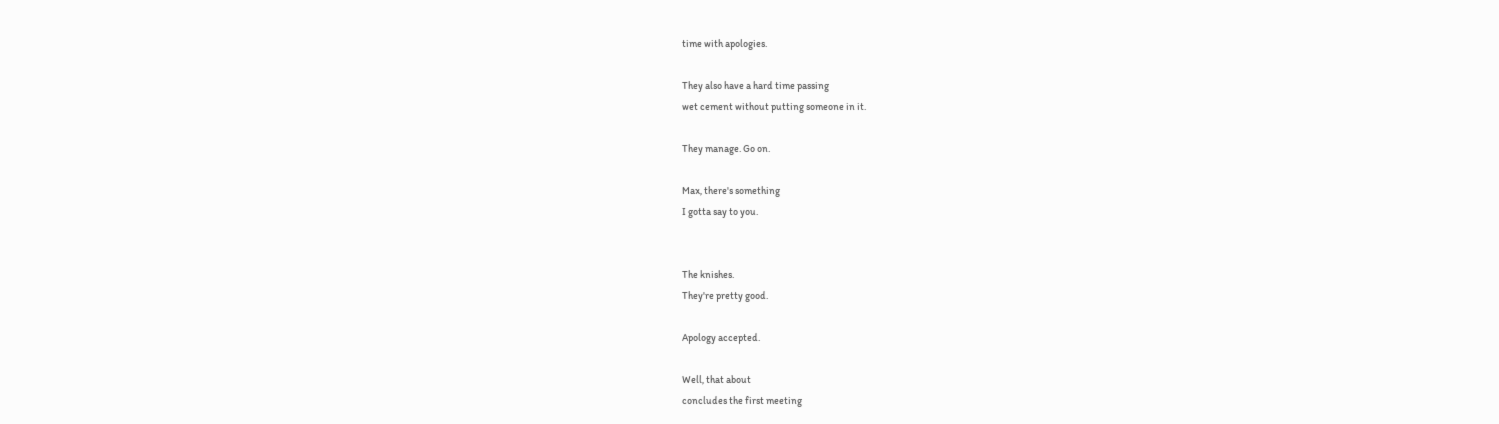time with apologies.

They also have a hard time passing
wet cement without putting someone in it.

They manage. Go on.

Max, there's something
I gotta say to you.


The knishes.
They're pretty good.

Apology accepted.

Well, that about
concludes the first meeting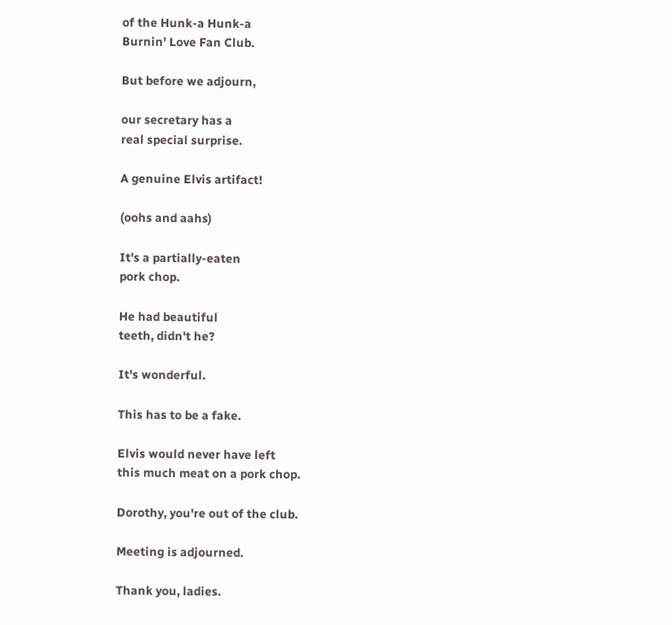of the Hunk-a Hunk-a
Burnin' Love Fan Club.

But before we adjourn,

our secretary has a
real special surprise.

A genuine Elvis artifact!

(oohs and aahs)

It's a partially-eaten
pork chop.

He had beautiful
teeth, didn't he?

It's wonderful.

This has to be a fake.

Elvis would never have left
this much meat on a pork chop.

Dorothy, you're out of the club.

Meeting is adjourned.

Thank you, ladies.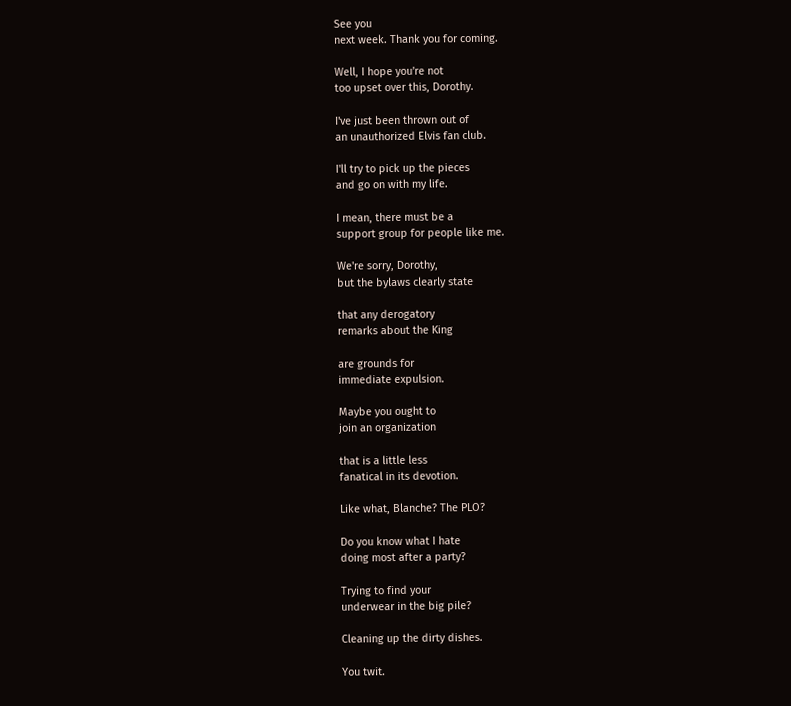See you
next week. Thank you for coming.

Well, I hope you're not
too upset over this, Dorothy.

I've just been thrown out of
an unauthorized Elvis fan club.

I'll try to pick up the pieces
and go on with my life.

I mean, there must be a
support group for people like me.

We're sorry, Dorothy,
but the bylaws clearly state

that any derogatory
remarks about the King

are grounds for
immediate expulsion.

Maybe you ought to
join an organization

that is a little less
fanatical in its devotion.

Like what, Blanche? The PLO?

Do you know what I hate
doing most after a party?

Trying to find your
underwear in the big pile?

Cleaning up the dirty dishes.

You twit.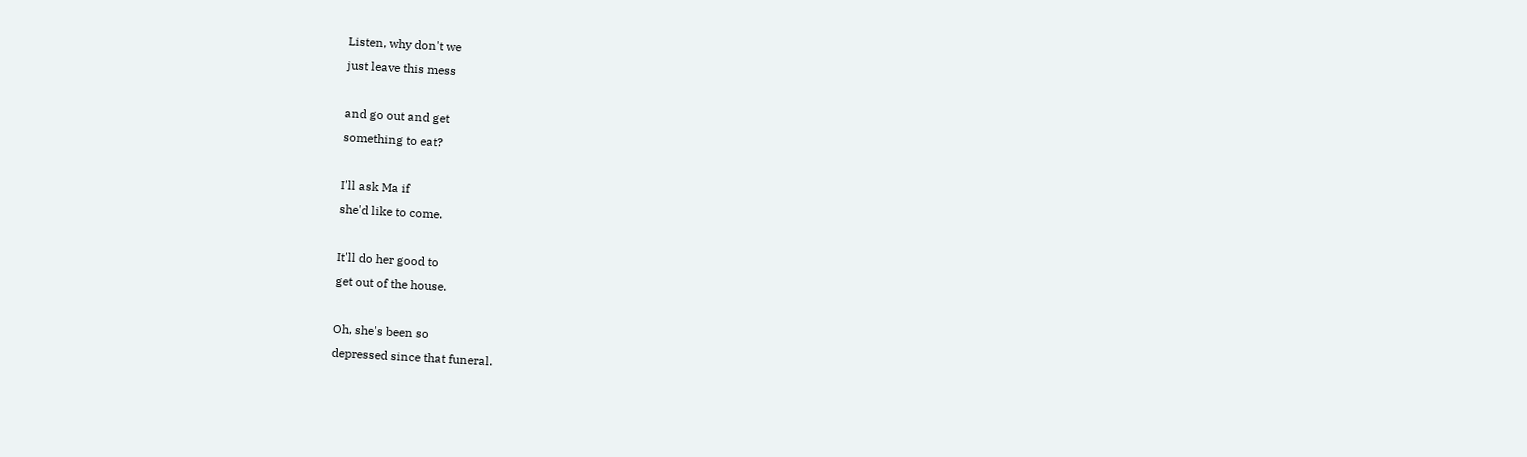Listen, why don't we
just leave this mess

and go out and get
something to eat?

I'll ask Ma if
she'd like to come.

It'll do her good to
get out of the house.

Oh, she's been so
depressed since that funeral.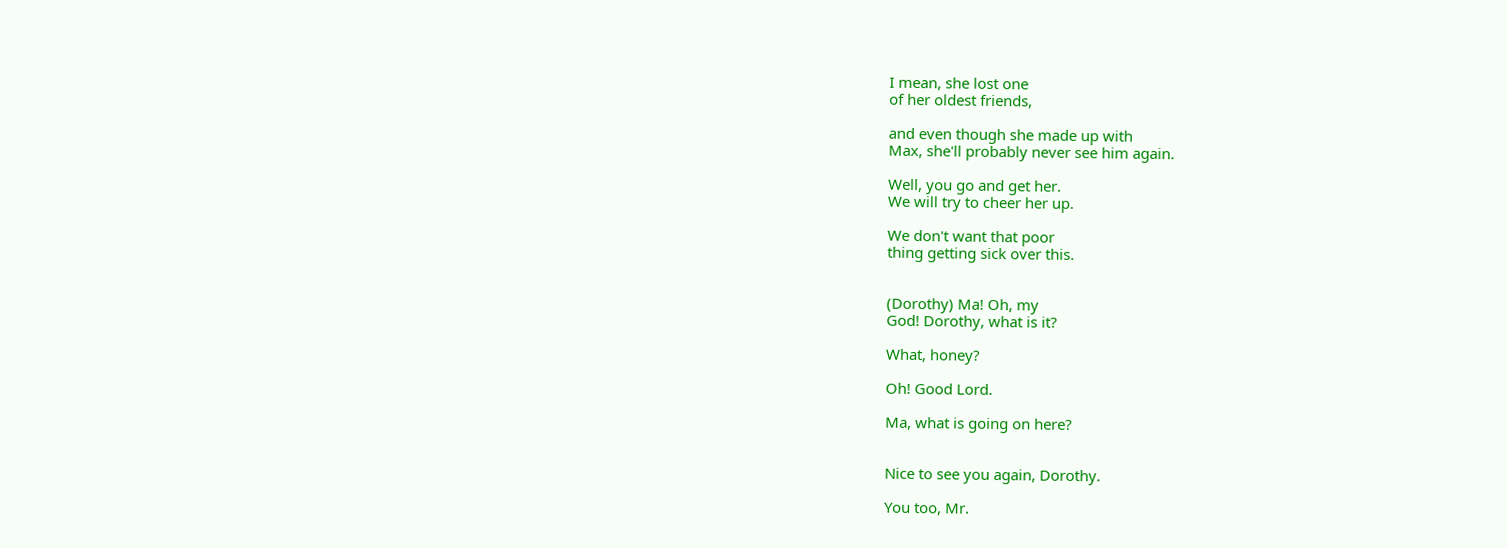I mean, she lost one
of her oldest friends,

and even though she made up with
Max, she'll probably never see him again.

Well, you go and get her.
We will try to cheer her up.

We don't want that poor
thing getting sick over this.


(Dorothy) Ma! Oh, my
God! Dorothy, what is it?

What, honey?

Oh! Good Lord.

Ma, what is going on here?


Nice to see you again, Dorothy.

You too, Mr.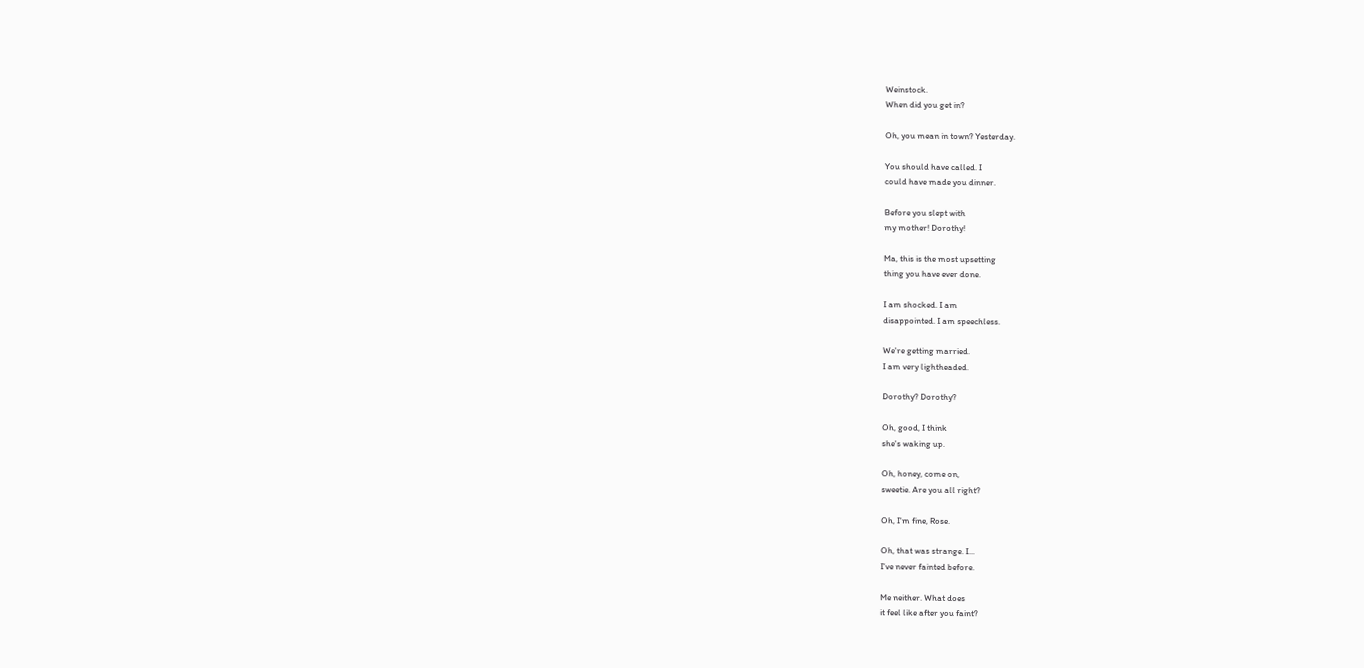Weinstock.
When did you get in?

Oh, you mean in town? Yesterday.

You should have called. I
could have made you dinner.

Before you slept with
my mother! Dorothy!

Ma, this is the most upsetting
thing you have ever done.

I am shocked. I am
disappointed. I am speechless.

We're getting married.
I am very lightheaded.

Dorothy? Dorothy?

Oh, good, I think
she's waking up.

Oh, honey, come on,
sweetie. Are you all right?

Oh, I'm fine, Rose.

Oh, that was strange. I...
I've never fainted before.

Me neither. What does
it feel like after you faint?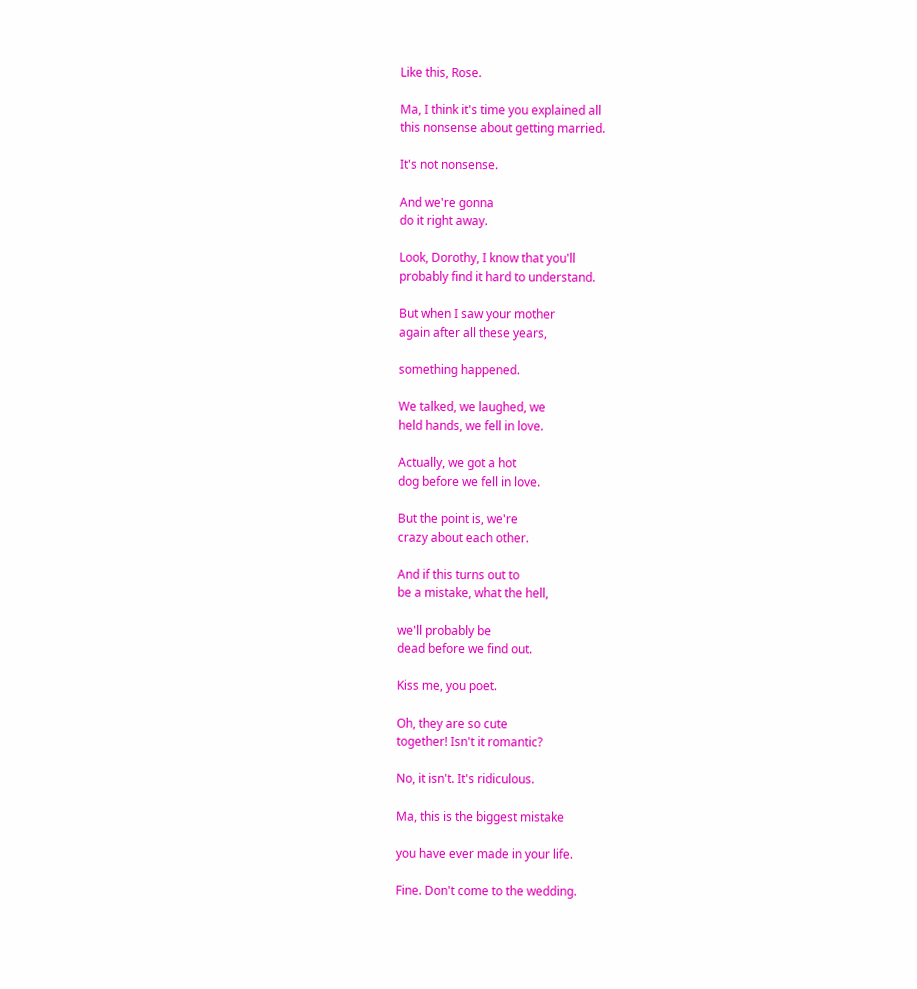Like this, Rose.

Ma, I think it's time you explained all
this nonsense about getting married.

It's not nonsense.

And we're gonna
do it right away.

Look, Dorothy, I know that you'll
probably find it hard to understand.

But when I saw your mother
again after all these years,

something happened.

We talked, we laughed, we
held hands, we fell in love.

Actually, we got a hot
dog before we fell in love.

But the point is, we're
crazy about each other.

And if this turns out to
be a mistake, what the hell,

we'll probably be
dead before we find out.

Kiss me, you poet.

Oh, they are so cute
together! Isn't it romantic?

No, it isn't. It's ridiculous.

Ma, this is the biggest mistake

you have ever made in your life.

Fine. Don't come to the wedding.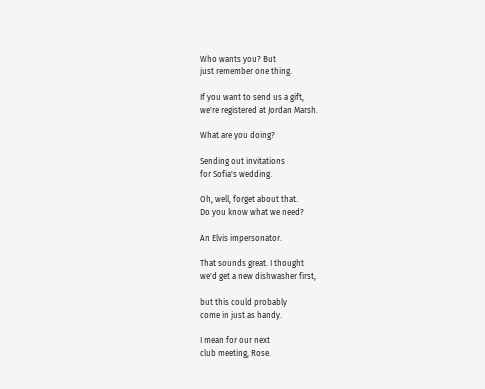Who wants you? But
just remember one thing.

If you want to send us a gift,
we're registered at Jordan Marsh.

What are you doing?

Sending out invitations
for Sofia's wedding.

Oh, well, forget about that.
Do you know what we need?

An Elvis impersonator.

That sounds great. I thought
we'd get a new dishwasher first,

but this could probably
come in just as handy.

I mean for our next
club meeting, Rose.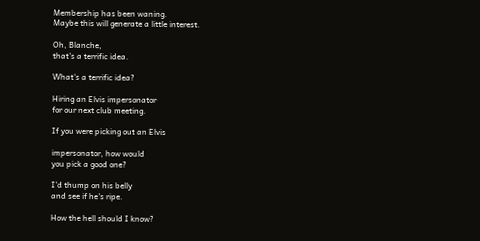Membership has been waning.
Maybe this will generate a little interest.

Oh, Blanche,
that's a terrific idea.

What's a terrific idea?

Hiring an Elvis impersonator
for our next club meeting.

If you were picking out an Elvis

impersonator, how would
you pick a good one?

I'd thump on his belly
and see if he's ripe.

How the hell should I know?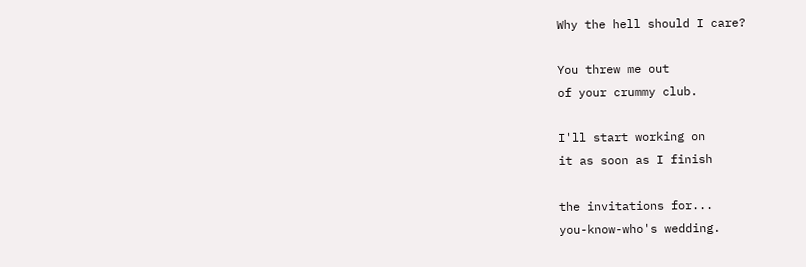Why the hell should I care?

You threw me out
of your crummy club.

I'll start working on
it as soon as I finish

the invitations for...
you-know-who's wedding.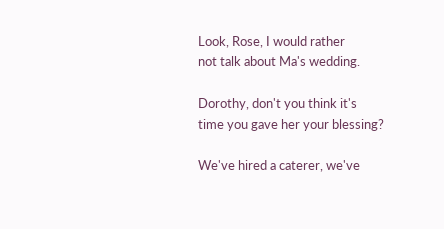Look, Rose, I would rather
not talk about Ma's wedding.

Dorothy, don't you think it's
time you gave her your blessing?

We've hired a caterer, we've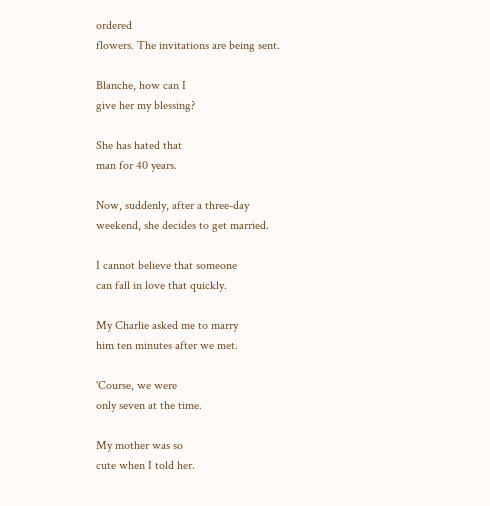ordered
flowers. The invitations are being sent.

Blanche, how can I
give her my blessing?

She has hated that
man for 40 years.

Now, suddenly, after a three-day
weekend, she decides to get married.

I cannot believe that someone
can fall in love that quickly.

My Charlie asked me to marry
him ten minutes after we met.

'Course, we were
only seven at the time.

My mother was so
cute when I told her.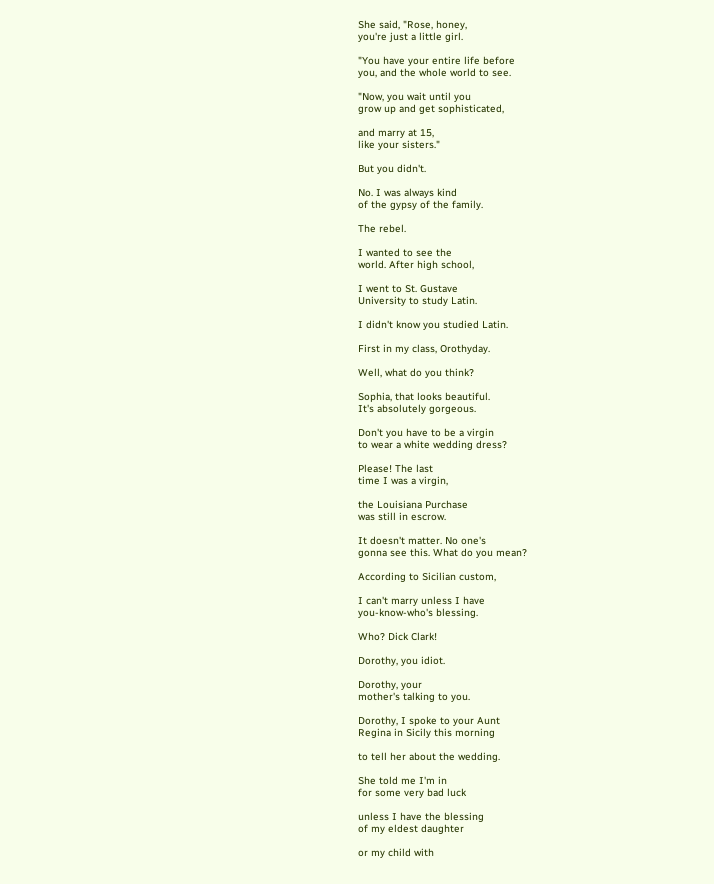She said, "Rose, honey,
you're just a little girl.

"You have your entire life before
you, and the whole world to see.

"Now, you wait until you
grow up and get sophisticated,

and marry at 15,
like your sisters."

But you didn't.

No. I was always kind
of the gypsy of the family.

The rebel.

I wanted to see the
world. After high school,

I went to St. Gustave
University to study Latin.

I didn't know you studied Latin.

First in my class, Orothyday.

Well, what do you think?

Sophia, that looks beautiful.
It's absolutely gorgeous.

Don't you have to be a virgin
to wear a white wedding dress?

Please! The last
time I was a virgin,

the Louisiana Purchase
was still in escrow.

It doesn't matter. No one's
gonna see this. What do you mean?

According to Sicilian custom,

I can't marry unless I have
you-know-who's blessing.

Who? Dick Clark!

Dorothy, you idiot.

Dorothy, your
mother's talking to you.

Dorothy, I spoke to your Aunt
Regina in Sicily this morning

to tell her about the wedding.

She told me I'm in
for some very bad luck

unless I have the blessing
of my eldest daughter

or my child with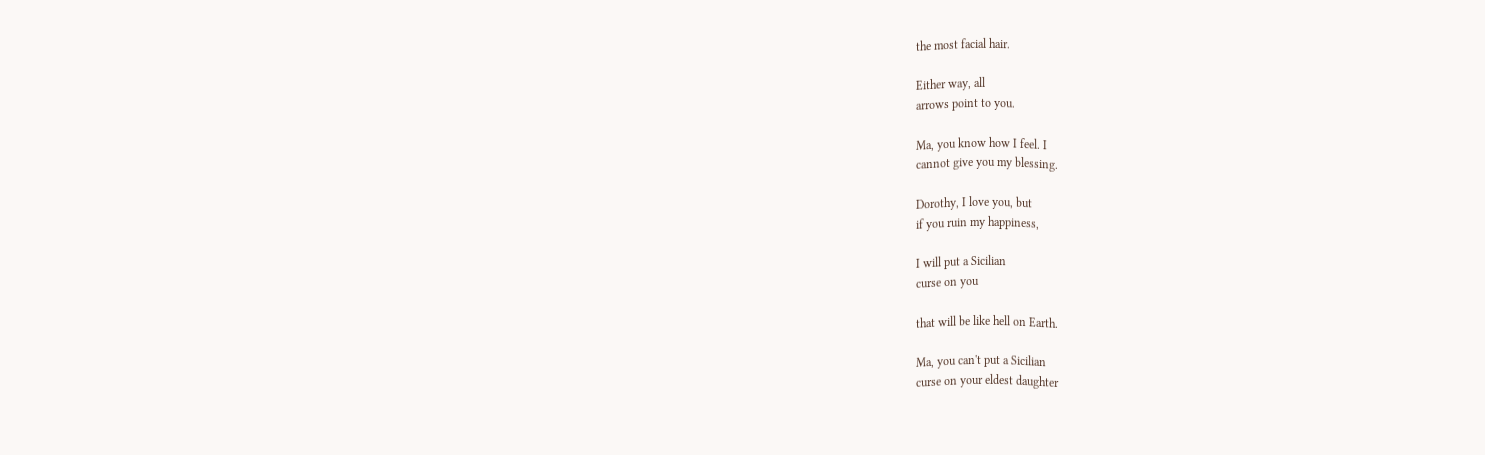the most facial hair.

Either way, all
arrows point to you.

Ma, you know how I feel. I
cannot give you my blessing.

Dorothy, I love you, but
if you ruin my happiness,

I will put a Sicilian
curse on you

that will be like hell on Earth.

Ma, you can't put a Sicilian
curse on your eldest daughter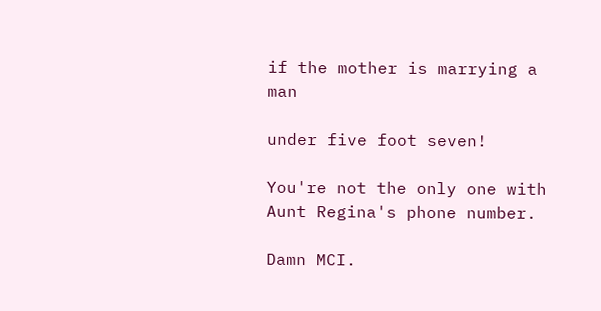if the mother is marrying a man

under five foot seven!

You're not the only one with
Aunt Regina's phone number.

Damn MCI.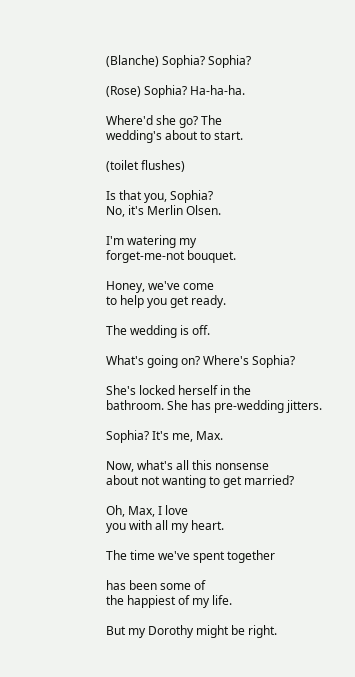(Blanche) Sophia? Sophia?

(Rose) Sophia? Ha-ha-ha.

Where'd she go? The
wedding's about to start.

(toilet flushes)

Is that you, Sophia?
No, it's Merlin Olsen.

I'm watering my
forget-me-not bouquet.

Honey, we've come
to help you get ready.

The wedding is off.

What's going on? Where's Sophia?

She's locked herself in the
bathroom. She has pre-wedding jitters.

Sophia? It's me, Max.

Now, what's all this nonsense
about not wanting to get married?

Oh, Max, I love
you with all my heart.

The time we've spent together

has been some of
the happiest of my life.

But my Dorothy might be right.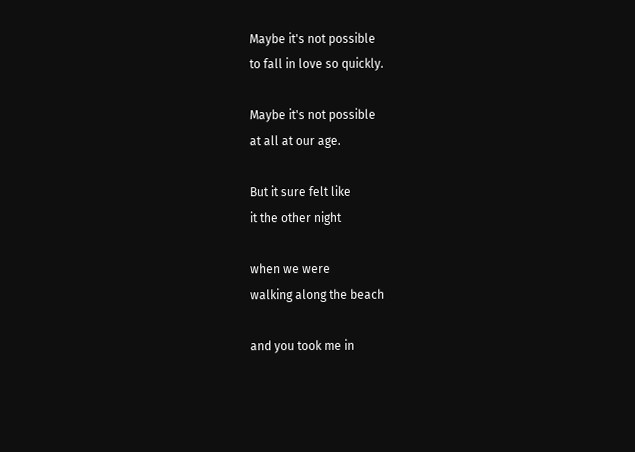Maybe it's not possible
to fall in love so quickly.

Maybe it's not possible
at all at our age.

But it sure felt like
it the other night

when we were
walking along the beach

and you took me in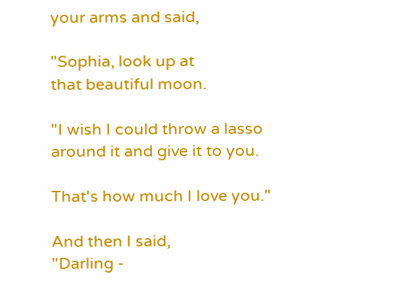your arms and said,

"Sophia, look up at
that beautiful moon.

"I wish I could throw a lasso
around it and give it to you.

That's how much I love you."

And then I said,
"Darling -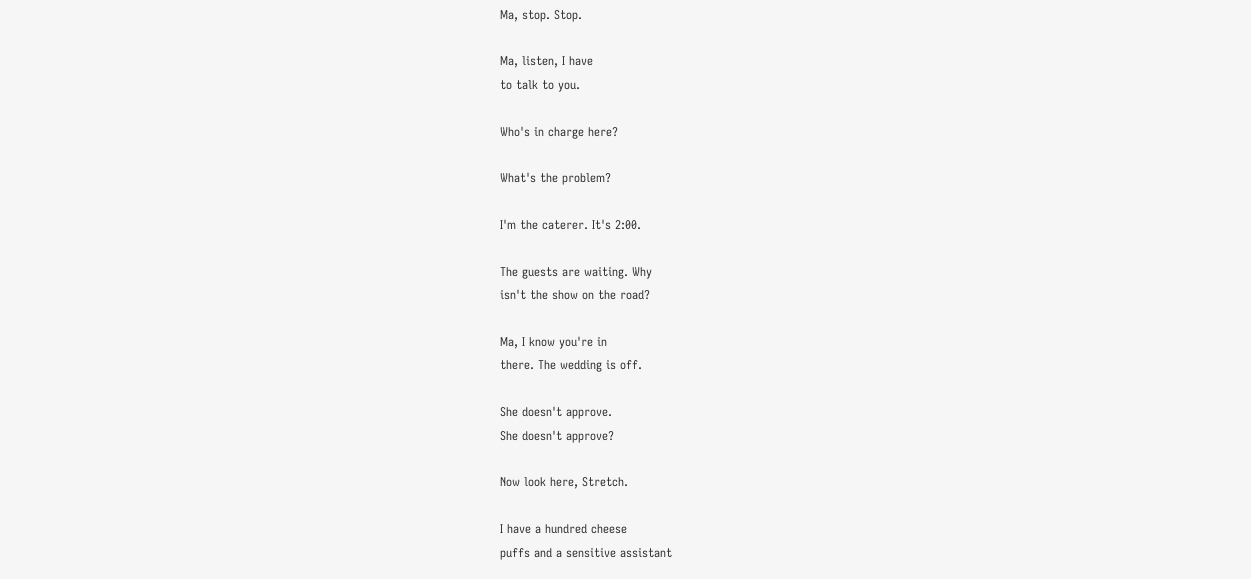Ma, stop. Stop.

Ma, listen, I have
to talk to you.

Who's in charge here?

What's the problem?

I'm the caterer. It's 2:00.

The guests are waiting. Why
isn't the show on the road?

Ma, I know you're in
there. The wedding is off.

She doesn't approve.
She doesn't approve?

Now look here, Stretch.

I have a hundred cheese
puffs and a sensitive assistant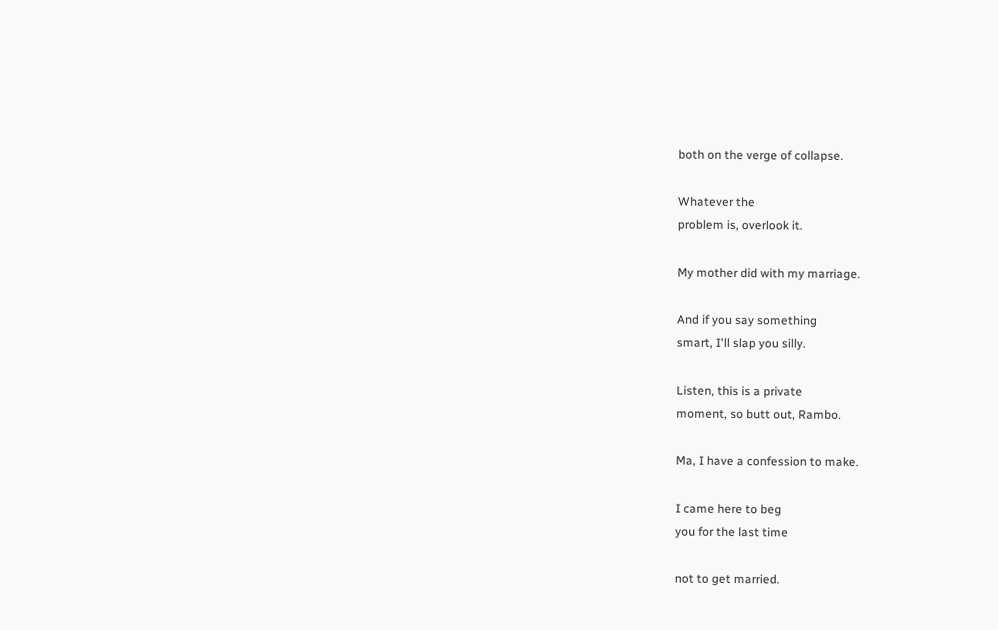both on the verge of collapse.

Whatever the
problem is, overlook it.

My mother did with my marriage.

And if you say something
smart, I'll slap you silly.

Listen, this is a private
moment, so butt out, Rambo.

Ma, I have a confession to make.

I came here to beg
you for the last time

not to get married.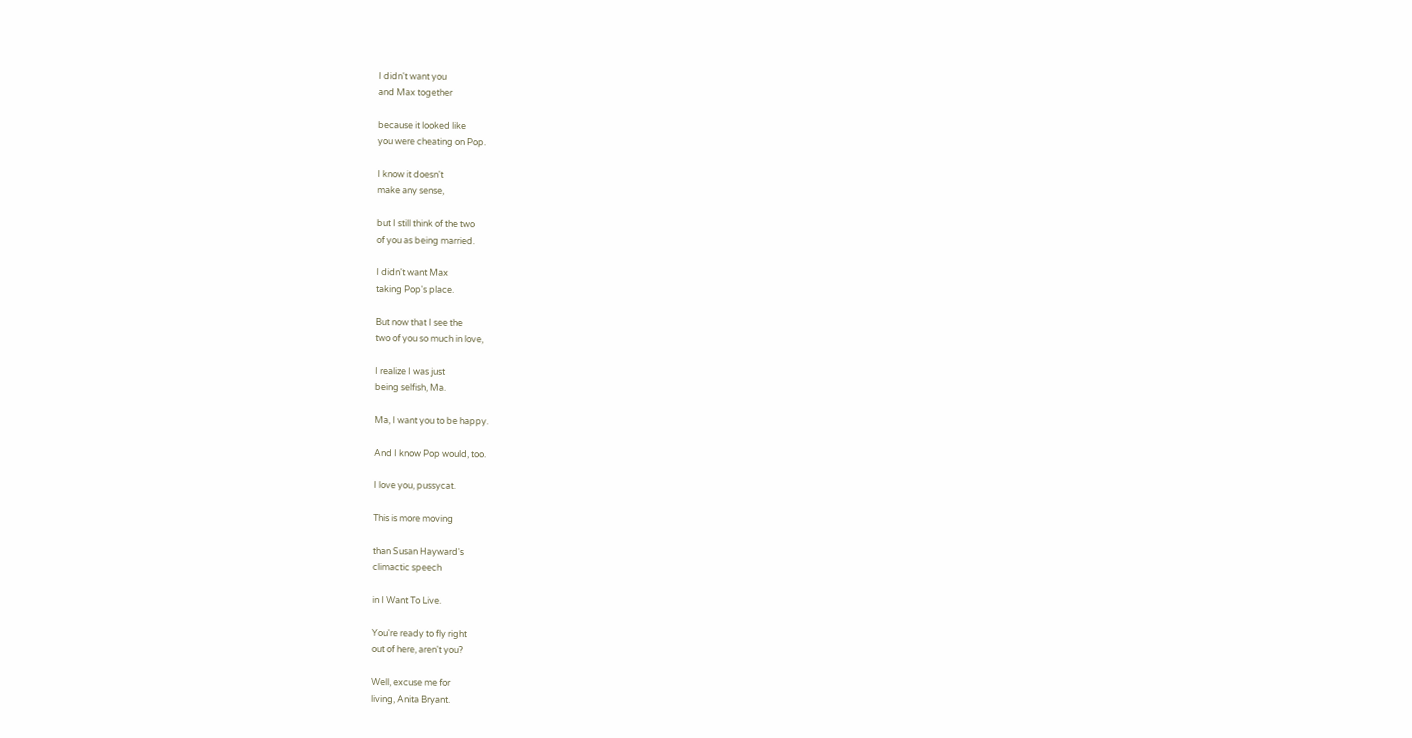I didn't want you
and Max together

because it looked like
you were cheating on Pop.

I know it doesn't
make any sense,

but I still think of the two
of you as being married.

I didn't want Max
taking Pop's place.

But now that I see the
two of you so much in love,

I realize I was just
being selfish, Ma.

Ma, I want you to be happy.

And I know Pop would, too.

I love you, pussycat.

This is more moving

than Susan Hayward's
climactic speech

in I Want To Live.

You're ready to fly right
out of here, aren't you?

Well, excuse me for
living, Anita Bryant.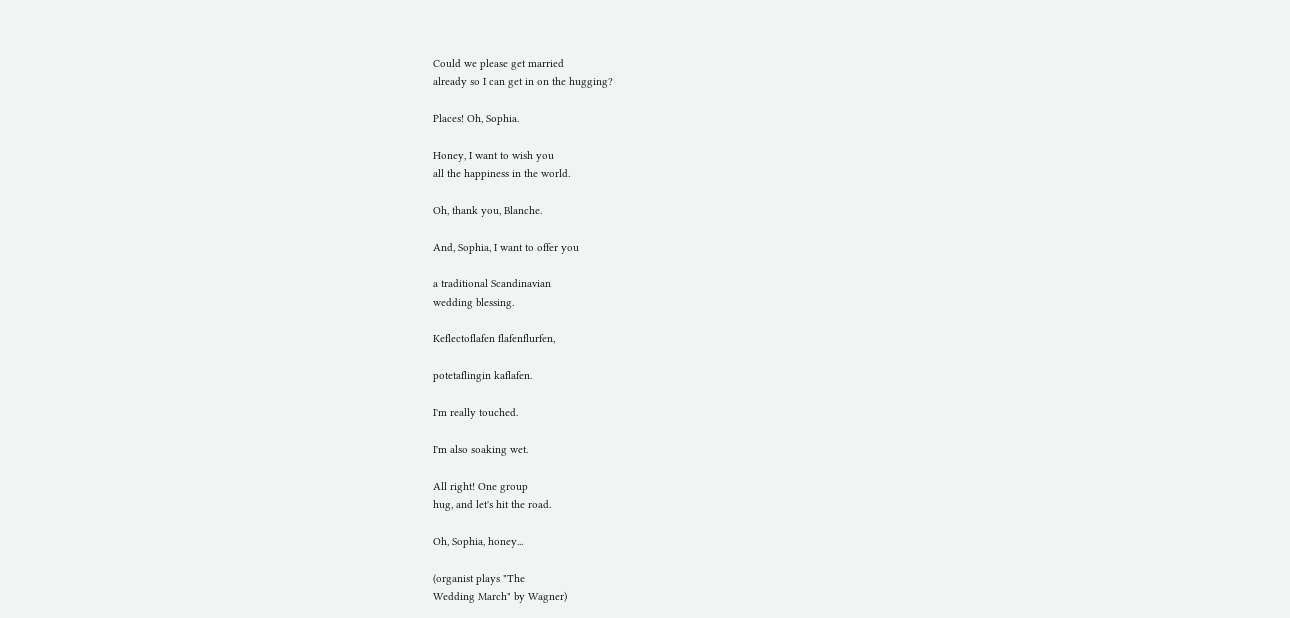Could we please get married
already so I can get in on the hugging?

Places! Oh, Sophia.

Honey, I want to wish you
all the happiness in the world.

Oh, thank you, Blanche.

And, Sophia, I want to offer you

a traditional Scandinavian
wedding blessing.

Keflectoflafen flafenflurfen,

potetaflingin kaflafen.

I'm really touched.

I'm also soaking wet.

All right! One group
hug, and let's hit the road.

Oh, Sophia, honey...

(organist plays "The
Wedding March" by Wagner)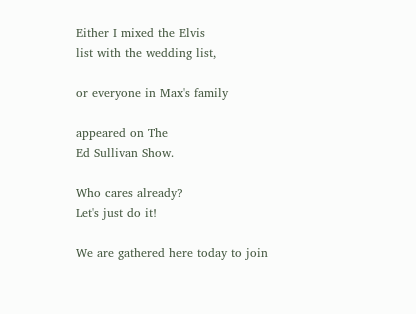Either I mixed the Elvis
list with the wedding list,

or everyone in Max's family

appeared on The
Ed Sullivan Show.

Who cares already?
Let's just do it!

We are gathered here today to join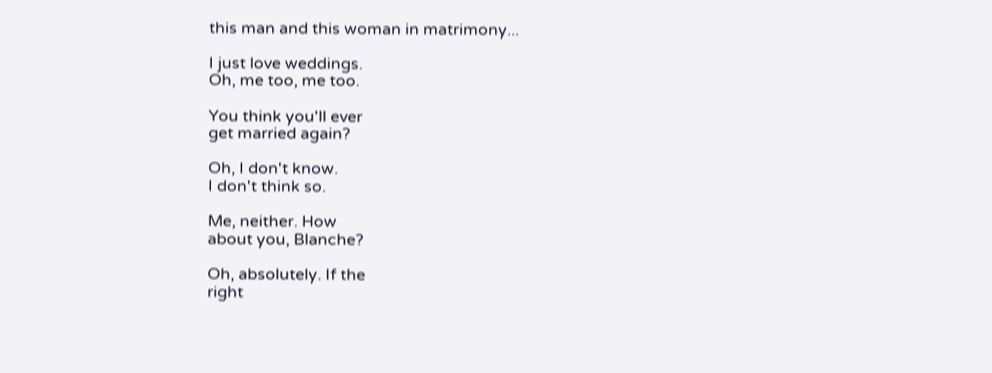this man and this woman in matrimony...

I just love weddings.
Oh, me too, me too.

You think you'll ever
get married again?

Oh, I don't know.
I don't think so.

Me, neither. How
about you, Blanche?

Oh, absolutely. If the
right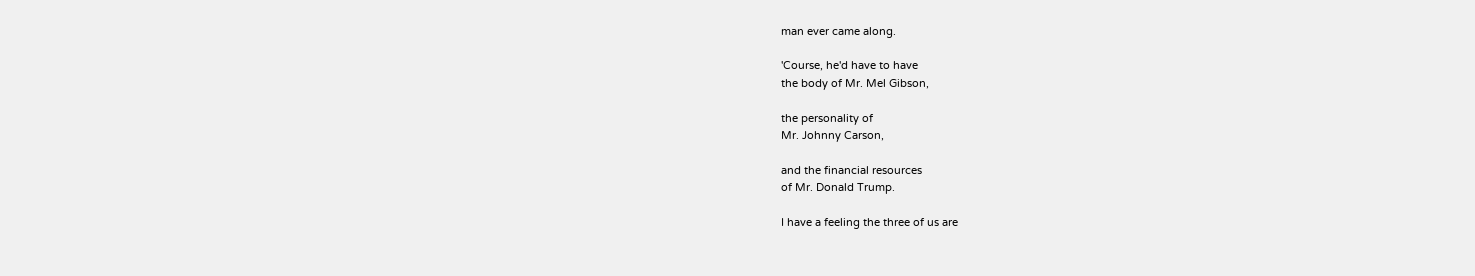man ever came along.

'Course, he'd have to have
the body of Mr. Mel Gibson,

the personality of
Mr. Johnny Carson,

and the financial resources
of Mr. Donald Trump.

I have a feeling the three of us are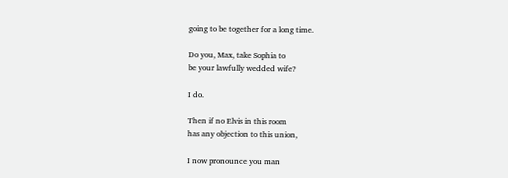going to be together for a long time.

Do you, Max, take Sophia to
be your lawfully wedded wife?

I do.

Then if no Elvis in this room
has any objection to this union,

I now pronounce you man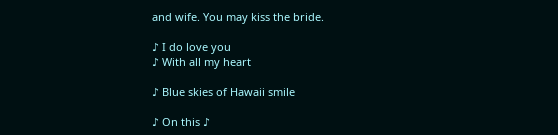and wife. You may kiss the bride.

♪ I do love you
♪ With all my heart

♪ Blue skies of Hawaii smile

♪ On this ♪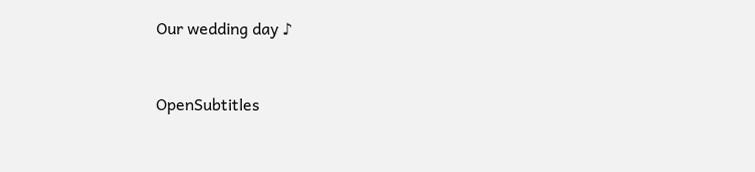Our wedding day ♪


OpenSubtitles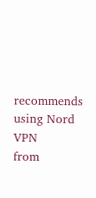recommends using Nord VPN
from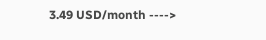3.49 USD/month ---->